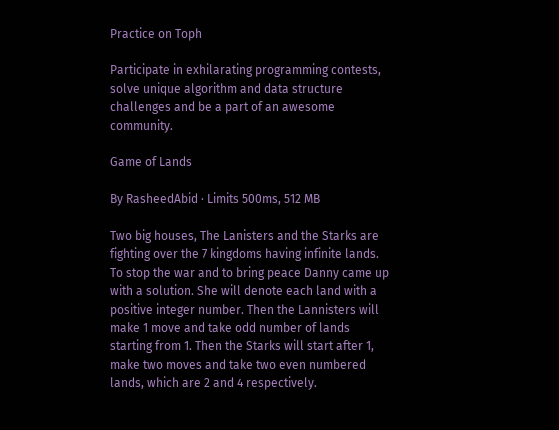Practice on Toph

Participate in exhilarating programming contests, solve unique algorithm and data structure challenges and be a part of an awesome community.

Game of Lands

By RasheedAbid · Limits 500ms, 512 MB

Two big houses, The Lanisters and the Starks are fighting over the 7 kingdoms having infinite lands. To stop the war and to bring peace Danny came up with a solution. She will denote each land with a positive integer number. Then the Lannisters will make 1 move and take odd number of lands starting from 1. Then the Starks will start after 1, make two moves and take two even numbered lands, which are 2 and 4 respectively.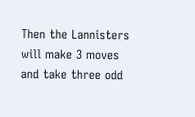Then the Lannisters will make 3 moves and take three odd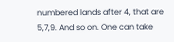numbered lands after 4, that are 5,7,9. And so on. One can take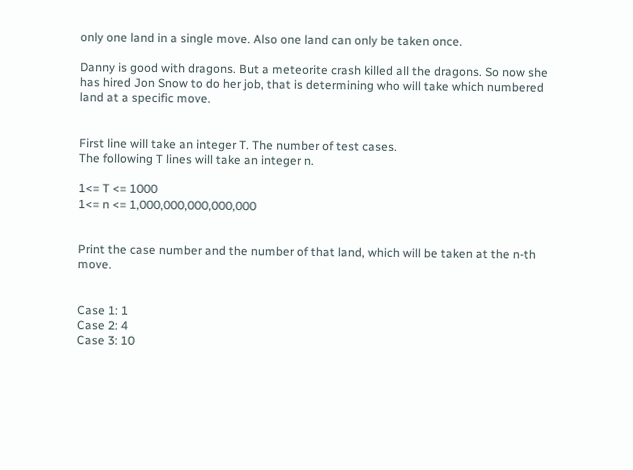only one land in a single move. Also one land can only be taken once.

Danny is good with dragons. But a meteorite crash killed all the dragons. So now she has hired Jon Snow to do her job, that is determining who will take which numbered land at a specific move.


First line will take an integer T. The number of test cases.
The following T lines will take an integer n.

1<= T <= 1000
1<= n <= 1,000,000,000,000,000


Print the case number and the number of that land, which will be taken at the n-th move.


Case 1: 1
Case 2: 4
Case 3: 10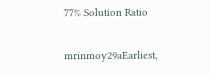77% Solution Ratio

mrinmoy29aEarliest,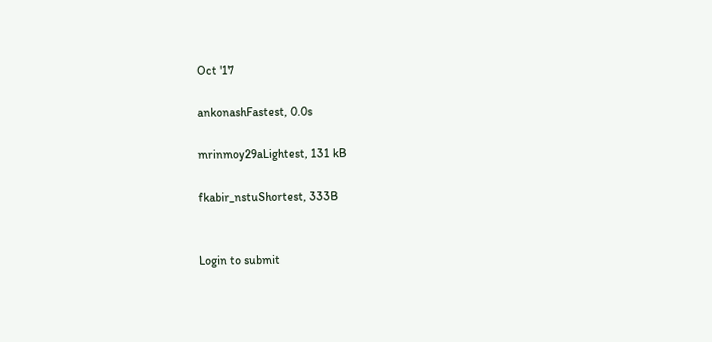Oct '17

ankonashFastest, 0.0s

mrinmoy29aLightest, 131 kB

fkabir_nstuShortest, 333B


Login to submit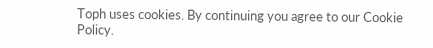Toph uses cookies. By continuing you agree to our Cookie Policy.